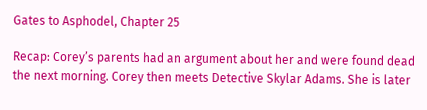Gates to Asphodel, Chapter 25

Recap: Corey’s parents had an argument about her and were found dead the next morning. Corey then meets Detective Skylar Adams. She is later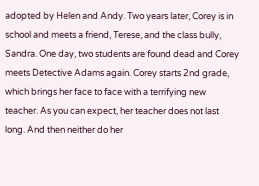adopted by Helen and Andy. Two years later, Corey is in school and meets a friend, Terese, and the class bully, Sandra. One day, two students are found dead and Corey meets Detective Adams again. Corey starts 2nd grade, which brings her face to face with a terrifying new teacher. As you can expect, her teacher does not last long. And then neither do her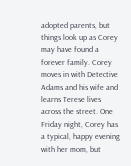adopted parents, but things look up as Corey may have found a forever family. Corey moves in with Detective Adams and his wife and learns Terese lives across the street. One Friday night, Corey has a typical, happy evening with her mom, but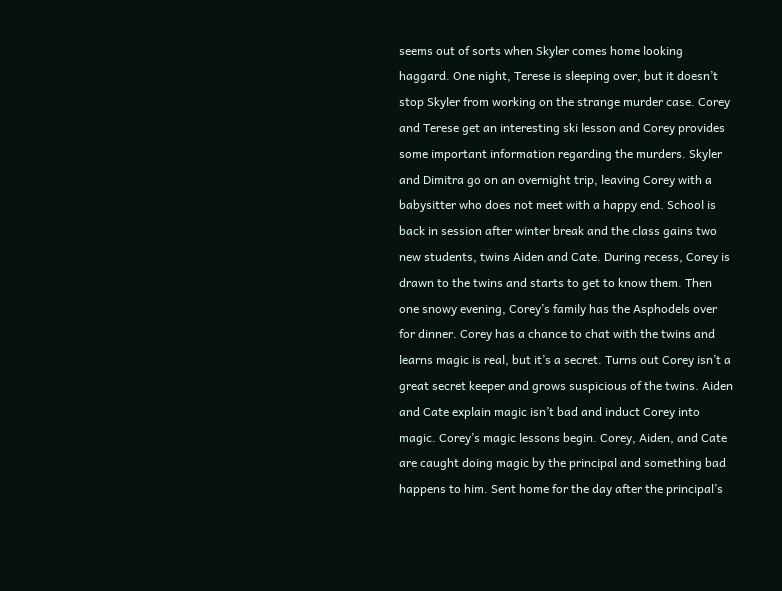seems out of sorts when Skyler comes home looking haggard. One night, Terese is sleeping over, but it doesn’t stop Skyler from working on the strange murder case. Corey and Terese get an interesting ski lesson and Corey provides some important information regarding the murders. Skyler and Dimitra go on an overnight trip, leaving Corey with a babysitter who does not meet with a happy end. School is back in session after winter break and the class gains two new students, twins Aiden and Cate. During recess, Corey is drawn to the twins and starts to get to know them. Then one snowy evening, Corey’s family has the Asphodels over for dinner. Corey has a chance to chat with the twins and learns magic is real, but it’s a secret. Turns out Corey isn’t a great secret keeper and grows suspicious of the twins. Aiden and Cate explain magic isn’t bad and induct Corey into magic. Corey’s magic lessons begin. Corey, Aiden, and Cate are caught doing magic by the principal and something bad happens to him. Sent home for the day after the principal’s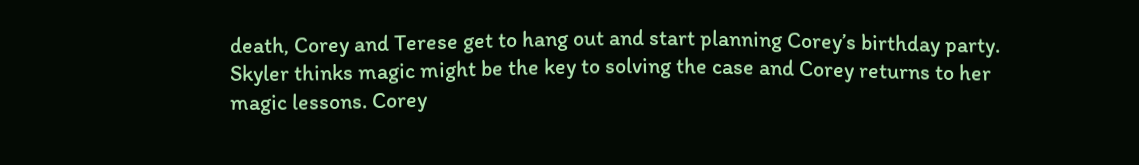death, Corey and Terese get to hang out and start planning Corey’s birthday party. Skyler thinks magic might be the key to solving the case and Corey returns to her magic lessons. Corey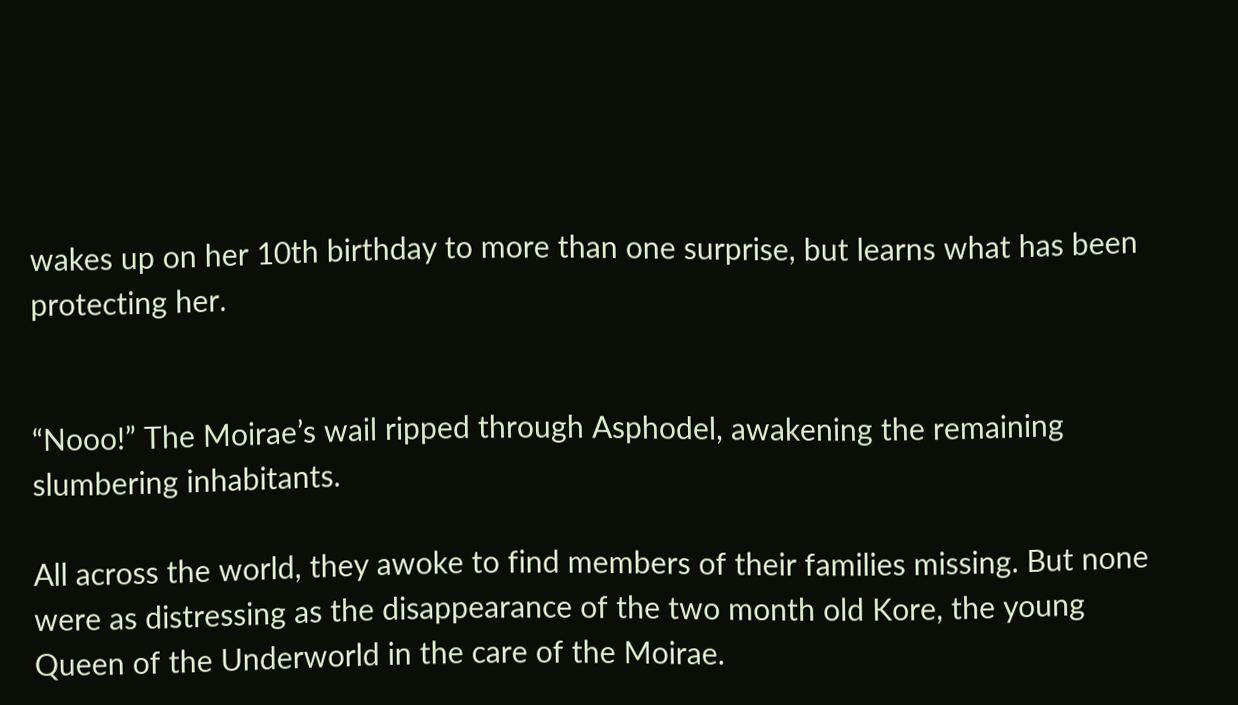wakes up on her 10th birthday to more than one surprise, but learns what has been protecting her.


“Nooo!” The Moirae’s wail ripped through Asphodel, awakening the remaining slumbering inhabitants.

All across the world, they awoke to find members of their families missing. But none were as distressing as the disappearance of the two month old Kore, the young Queen of the Underworld in the care of the Moirae.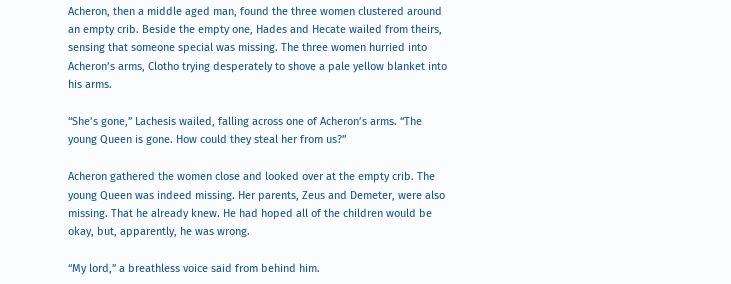Acheron, then a middle aged man, found the three women clustered around an empty crib. Beside the empty one, Hades and Hecate wailed from theirs, sensing that someone special was missing. The three women hurried into Acheron’s arms, Clotho trying desperately to shove a pale yellow blanket into his arms.

“She’s gone,” Lachesis wailed, falling across one of Acheron’s arms. “The young Queen is gone. How could they steal her from us?”

Acheron gathered the women close and looked over at the empty crib. The young Queen was indeed missing. Her parents, Zeus and Demeter, were also missing. That he already knew. He had hoped all of the children would be okay, but, apparently, he was wrong.

“My lord,” a breathless voice said from behind him.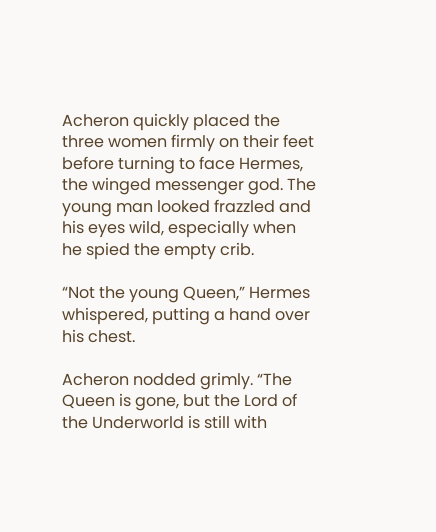Acheron quickly placed the three women firmly on their feet before turning to face Hermes, the winged messenger god. The young man looked frazzled and his eyes wild, especially when he spied the empty crib.

“Not the young Queen,” Hermes whispered, putting a hand over his chest.

Acheron nodded grimly. “The Queen is gone, but the Lord of the Underworld is still with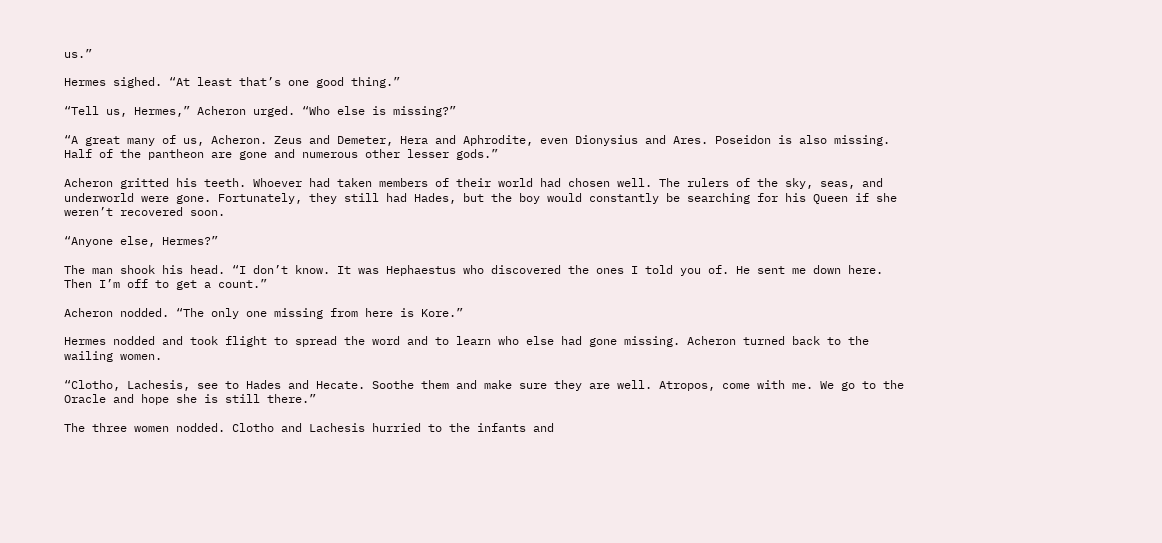us.”

Hermes sighed. “At least that’s one good thing.”

“Tell us, Hermes,” Acheron urged. “Who else is missing?”

“A great many of us, Acheron. Zeus and Demeter, Hera and Aphrodite, even Dionysius and Ares. Poseidon is also missing. Half of the pantheon are gone and numerous other lesser gods.”

Acheron gritted his teeth. Whoever had taken members of their world had chosen well. The rulers of the sky, seas, and underworld were gone. Fortunately, they still had Hades, but the boy would constantly be searching for his Queen if she weren’t recovered soon.

“Anyone else, Hermes?”

The man shook his head. “I don’t know. It was Hephaestus who discovered the ones I told you of. He sent me down here. Then I’m off to get a count.”

Acheron nodded. “The only one missing from here is Kore.”

Hermes nodded and took flight to spread the word and to learn who else had gone missing. Acheron turned back to the wailing women.

“Clotho, Lachesis, see to Hades and Hecate. Soothe them and make sure they are well. Atropos, come with me. We go to the Oracle and hope she is still there.”

The three women nodded. Clotho and Lachesis hurried to the infants and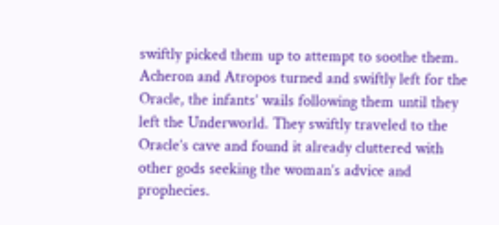swiftly picked them up to attempt to soothe them. Acheron and Atropos turned and swiftly left for the Oracle, the infants’ wails following them until they left the Underworld. They swiftly traveled to the Oracle’s cave and found it already cluttered with other gods seeking the woman’s advice and prophecies.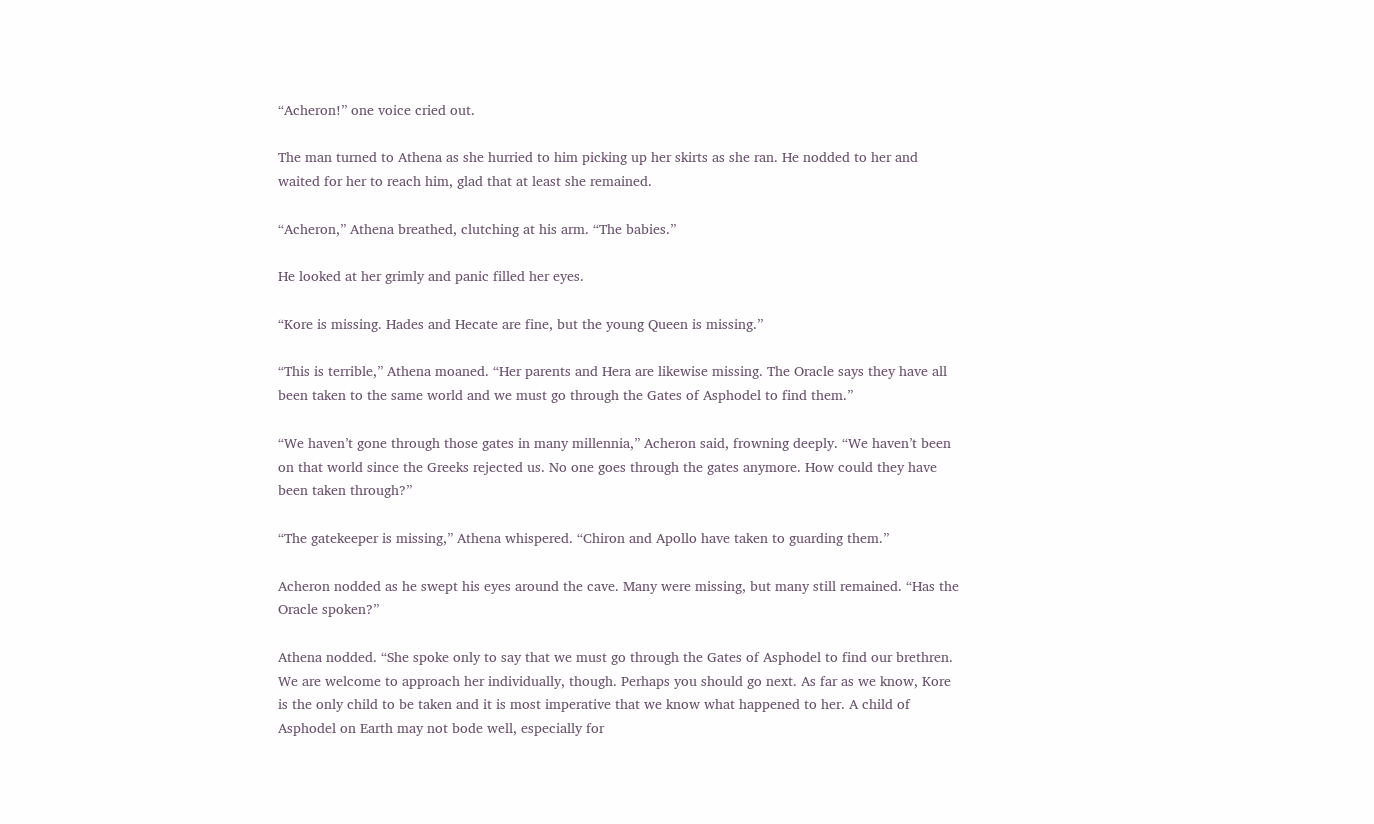“Acheron!” one voice cried out.

The man turned to Athena as she hurried to him picking up her skirts as she ran. He nodded to her and waited for her to reach him, glad that at least she remained.

“Acheron,” Athena breathed, clutching at his arm. “The babies.”

He looked at her grimly and panic filled her eyes.

“Kore is missing. Hades and Hecate are fine, but the young Queen is missing.”

“This is terrible,” Athena moaned. “Her parents and Hera are likewise missing. The Oracle says they have all been taken to the same world and we must go through the Gates of Asphodel to find them.”

“We haven’t gone through those gates in many millennia,” Acheron said, frowning deeply. “We haven’t been on that world since the Greeks rejected us. No one goes through the gates anymore. How could they have been taken through?”

“The gatekeeper is missing,” Athena whispered. “Chiron and Apollo have taken to guarding them.”

Acheron nodded as he swept his eyes around the cave. Many were missing, but many still remained. “Has the Oracle spoken?”

Athena nodded. “She spoke only to say that we must go through the Gates of Asphodel to find our brethren. We are welcome to approach her individually, though. Perhaps you should go next. As far as we know, Kore is the only child to be taken and it is most imperative that we know what happened to her. A child of Asphodel on Earth may not bode well, especially for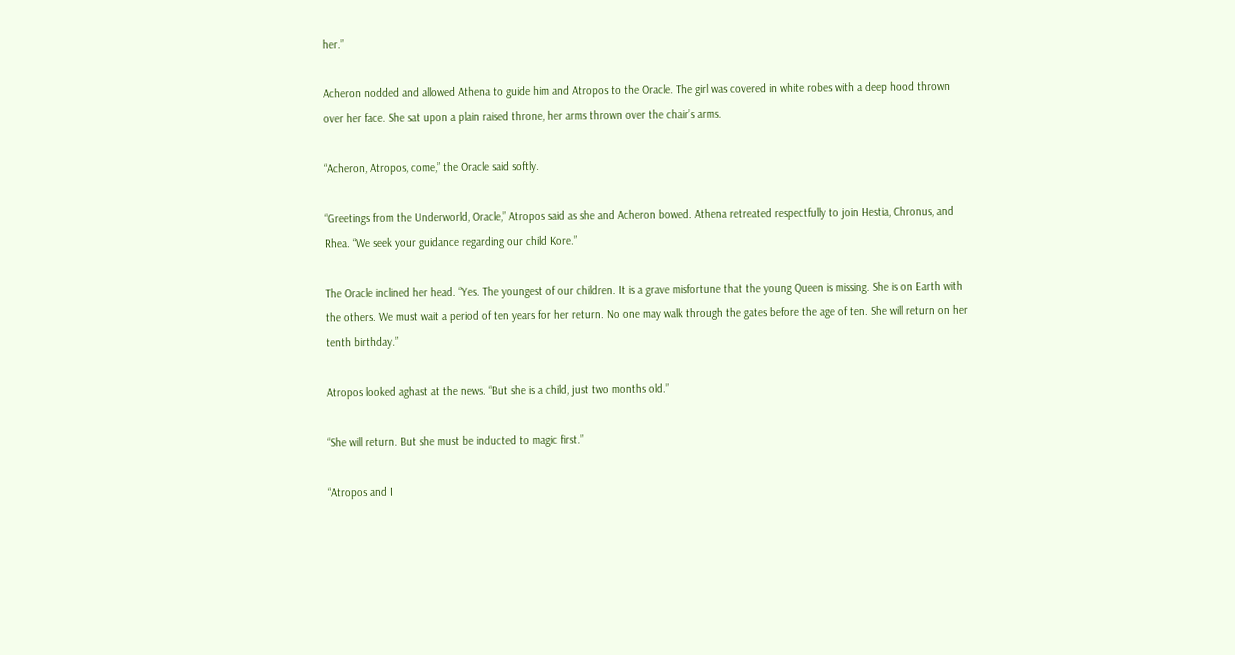her.”

Acheron nodded and allowed Athena to guide him and Atropos to the Oracle. The girl was covered in white robes with a deep hood thrown over her face. She sat upon a plain raised throne, her arms thrown over the chair’s arms.

“Acheron, Atropos, come,” the Oracle said softly.

“Greetings from the Underworld, Oracle,” Atropos said as she and Acheron bowed. Athena retreated respectfully to join Hestia, Chronus, and Rhea. “We seek your guidance regarding our child Kore.”

The Oracle inclined her head. “Yes. The youngest of our children. It is a grave misfortune that the young Queen is missing. She is on Earth with the others. We must wait a period of ten years for her return. No one may walk through the gates before the age of ten. She will return on her tenth birthday.”

Atropos looked aghast at the news. “But she is a child, just two months old.”

“She will return. But she must be inducted to magic first.”

“Atropos and I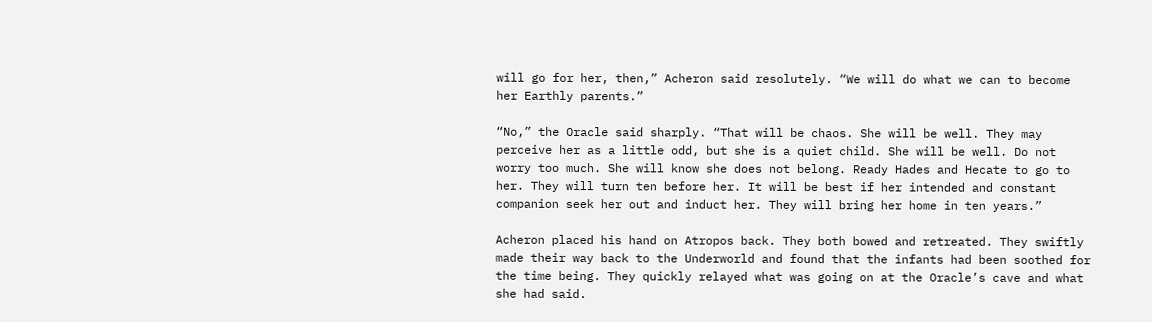will go for her, then,” Acheron said resolutely. “We will do what we can to become her Earthly parents.”

“No,” the Oracle said sharply. “That will be chaos. She will be well. They may perceive her as a little odd, but she is a quiet child. She will be well. Do not worry too much. She will know she does not belong. Ready Hades and Hecate to go to her. They will turn ten before her. It will be best if her intended and constant companion seek her out and induct her. They will bring her home in ten years.”

Acheron placed his hand on Atropos back. They both bowed and retreated. They swiftly made their way back to the Underworld and found that the infants had been soothed for the time being. They quickly relayed what was going on at the Oracle’s cave and what she had said.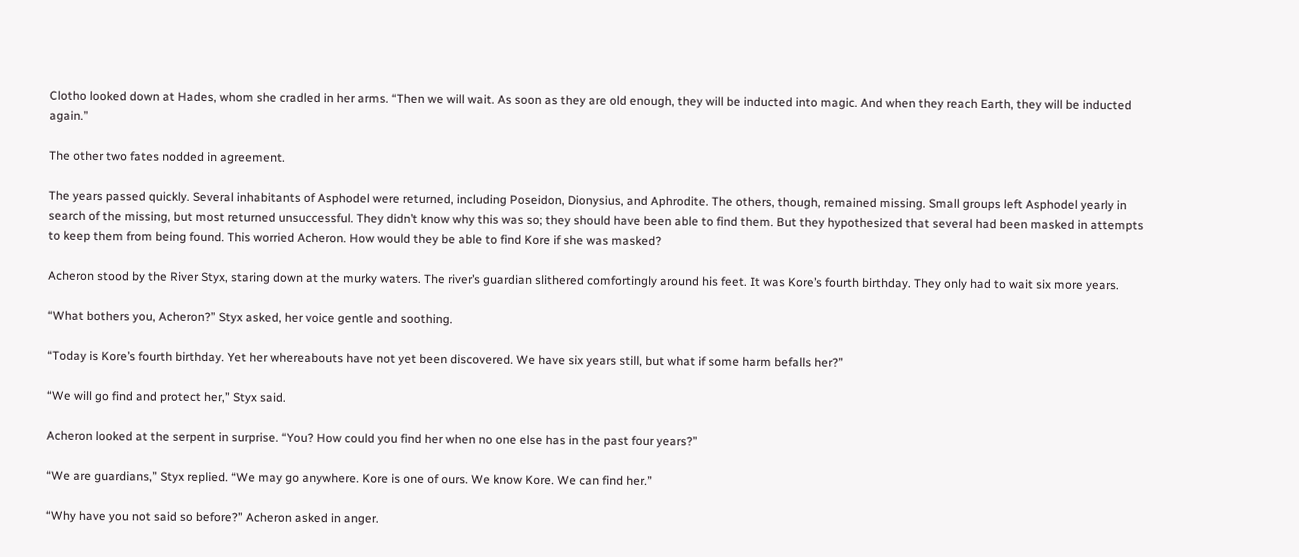Clotho looked down at Hades, whom she cradled in her arms. “Then we will wait. As soon as they are old enough, they will be inducted into magic. And when they reach Earth, they will be inducted again.”

The other two fates nodded in agreement.

The years passed quickly. Several inhabitants of Asphodel were returned, including Poseidon, Dionysius, and Aphrodite. The others, though, remained missing. Small groups left Asphodel yearly in search of the missing, but most returned unsuccessful. They didn’t know why this was so; they should have been able to find them. But they hypothesized that several had been masked in attempts to keep them from being found. This worried Acheron. How would they be able to find Kore if she was masked?

Acheron stood by the River Styx, staring down at the murky waters. The river’s guardian slithered comfortingly around his feet. It was Kore’s fourth birthday. They only had to wait six more years.

“What bothers you, Acheron?” Styx asked, her voice gentle and soothing.

“Today is Kore’s fourth birthday. Yet her whereabouts have not yet been discovered. We have six years still, but what if some harm befalls her?”

“We will go find and protect her,” Styx said.

Acheron looked at the serpent in surprise. “You? How could you find her when no one else has in the past four years?”

“We are guardians,” Styx replied. “We may go anywhere. Kore is one of ours. We know Kore. We can find her.”

“Why have you not said so before?” Acheron asked in anger.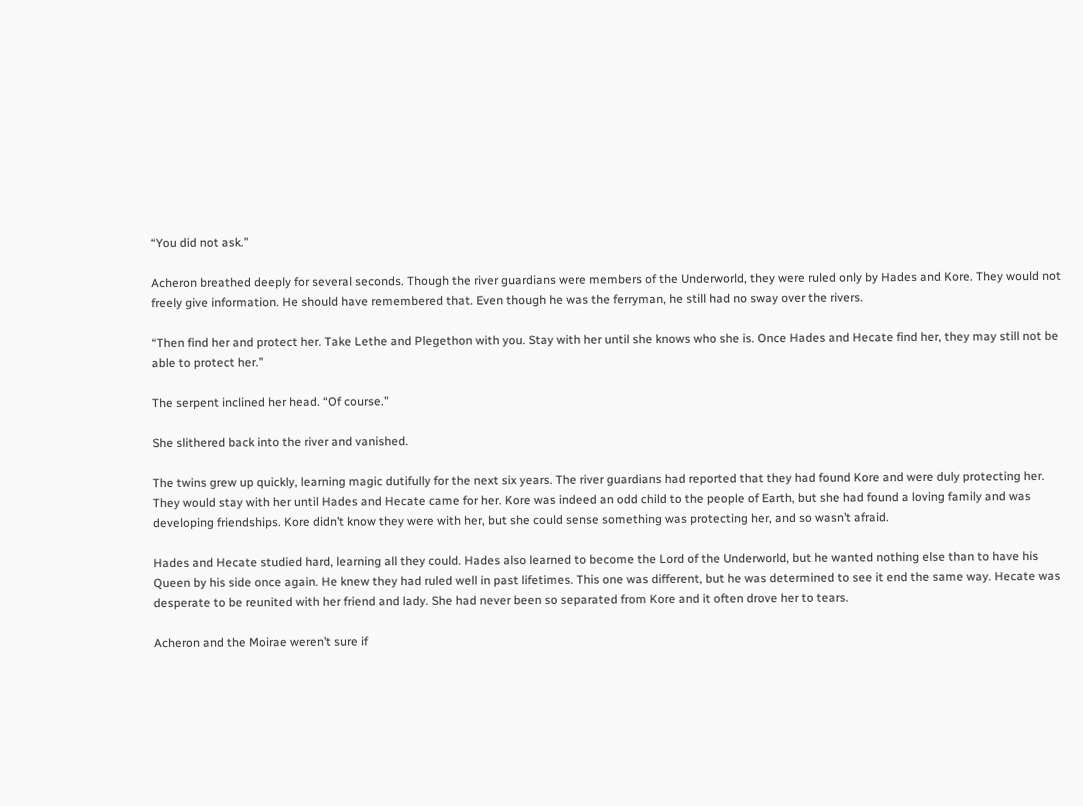“You did not ask.”

Acheron breathed deeply for several seconds. Though the river guardians were members of the Underworld, they were ruled only by Hades and Kore. They would not freely give information. He should have remembered that. Even though he was the ferryman, he still had no sway over the rivers.

“Then find her and protect her. Take Lethe and Plegethon with you. Stay with her until she knows who she is. Once Hades and Hecate find her, they may still not be able to protect her.”

The serpent inclined her head. “Of course.”

She slithered back into the river and vanished.

The twins grew up quickly, learning magic dutifully for the next six years. The river guardians had reported that they had found Kore and were duly protecting her. They would stay with her until Hades and Hecate came for her. Kore was indeed an odd child to the people of Earth, but she had found a loving family and was developing friendships. Kore didn’t know they were with her, but she could sense something was protecting her, and so wasn’t afraid.

Hades and Hecate studied hard, learning all they could. Hades also learned to become the Lord of the Underworld, but he wanted nothing else than to have his Queen by his side once again. He knew they had ruled well in past lifetimes. This one was different, but he was determined to see it end the same way. Hecate was desperate to be reunited with her friend and lady. She had never been so separated from Kore and it often drove her to tears.

Acheron and the Moirae weren’t sure if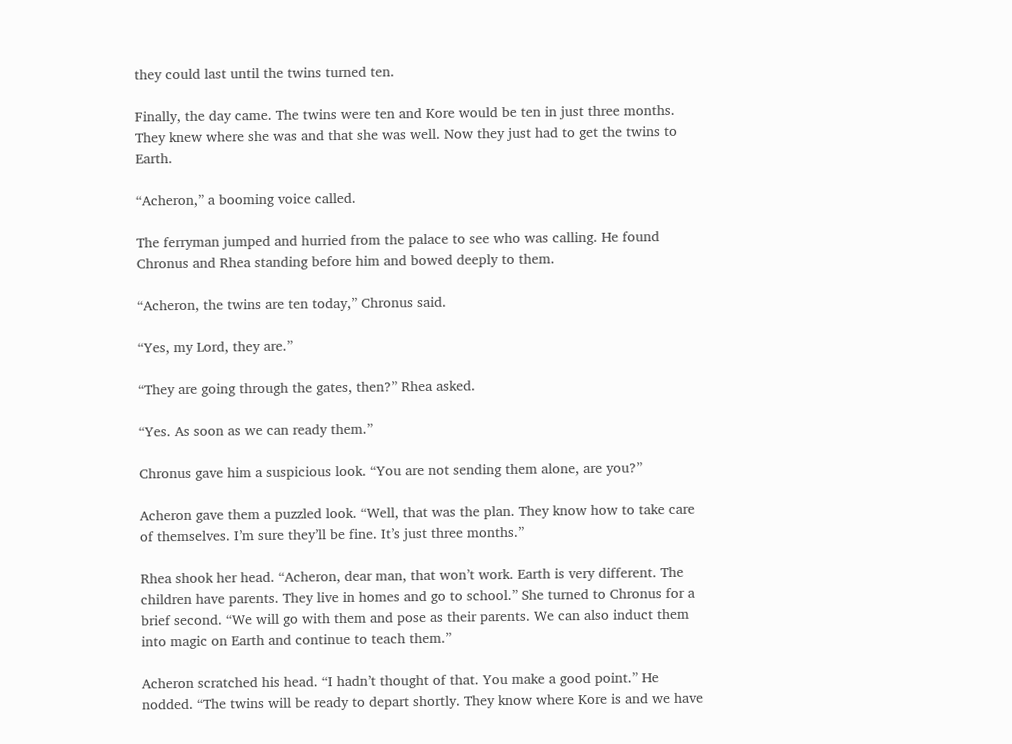they could last until the twins turned ten.

Finally, the day came. The twins were ten and Kore would be ten in just three months. They knew where she was and that she was well. Now they just had to get the twins to Earth.

“Acheron,” a booming voice called.

The ferryman jumped and hurried from the palace to see who was calling. He found Chronus and Rhea standing before him and bowed deeply to them.

“Acheron, the twins are ten today,” Chronus said.

“Yes, my Lord, they are.”

“They are going through the gates, then?” Rhea asked.

“Yes. As soon as we can ready them.”

Chronus gave him a suspicious look. “You are not sending them alone, are you?”

Acheron gave them a puzzled look. “Well, that was the plan. They know how to take care of themselves. I’m sure they’ll be fine. It’s just three months.”

Rhea shook her head. “Acheron, dear man, that won’t work. Earth is very different. The children have parents. They live in homes and go to school.” She turned to Chronus for a brief second. “We will go with them and pose as their parents. We can also induct them into magic on Earth and continue to teach them.”

Acheron scratched his head. “I hadn’t thought of that. You make a good point.” He nodded. “The twins will be ready to depart shortly. They know where Kore is and we have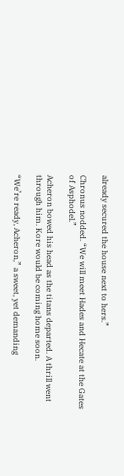already secured the house next to hers.”

Chronus nodded. “We will meet Hades and Hecate at the Gates of Asphodel.”

Acheron bowed his head as the titans departed. A thrill went through him. Kore would be coming home soon.

“We’re ready, Acheron,” a sweet, yet demanding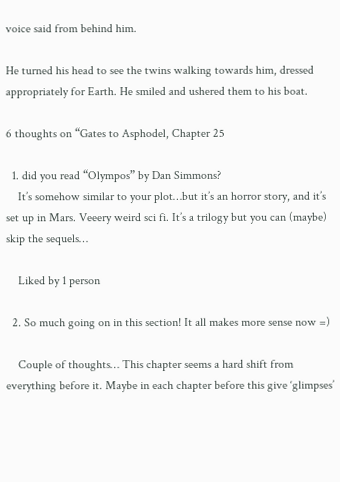voice said from behind him.

He turned his head to see the twins walking towards him, dressed appropriately for Earth. He smiled and ushered them to his boat.

6 thoughts on “Gates to Asphodel, Chapter 25

  1. did you read “Olympos” by Dan Simmons?
    It’s somehow similar to your plot…but it’s an horror story, and it’s set up in Mars. Veeery weird sci fi. It’s a trilogy but you can (maybe) skip the sequels…

    Liked by 1 person

  2. So much going on in this section! It all makes more sense now =)

    Couple of thoughts… This chapter seems a hard shift from everything before it. Maybe in each chapter before this give ‘glimpses’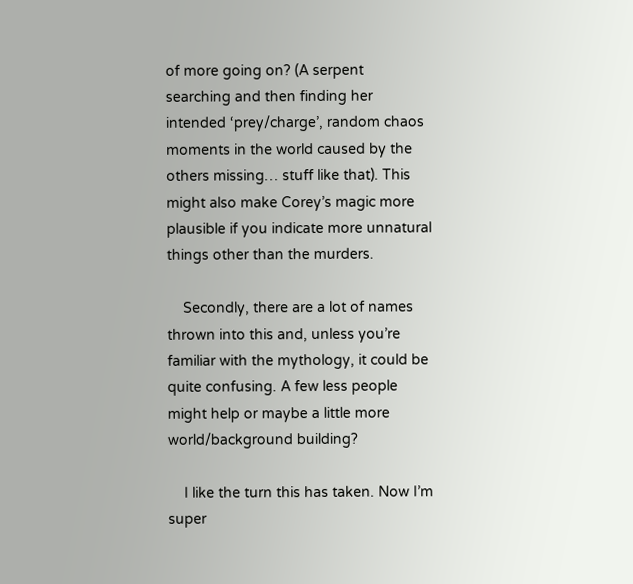of more going on? (A serpent searching and then finding her intended ‘prey/charge’, random chaos moments in the world caused by the others missing… stuff like that). This might also make Corey’s magic more plausible if you indicate more unnatural things other than the murders.

    Secondly, there are a lot of names thrown into this and, unless you’re familiar with the mythology, it could be quite confusing. A few less people might help or maybe a little more world/background building?

    I like the turn this has taken. Now I’m super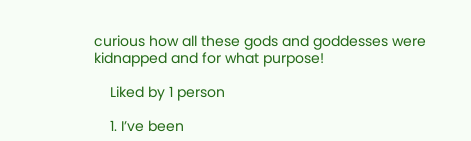curious how all these gods and goddesses were kidnapped and for what purpose!

    Liked by 1 person

    1. I’ve been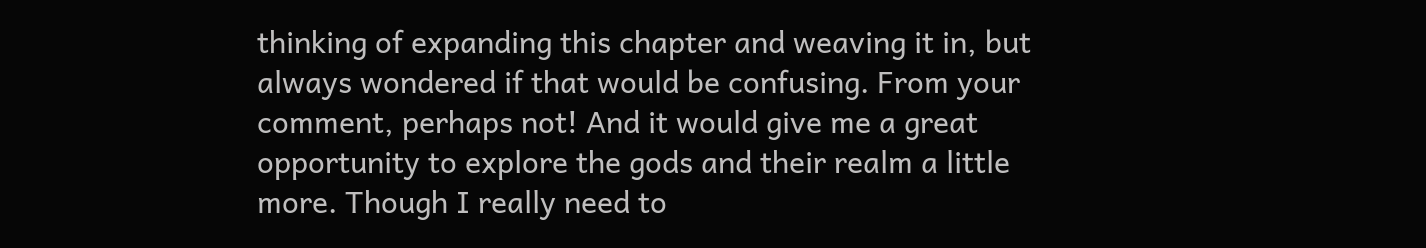thinking of expanding this chapter and weaving it in, but always wondered if that would be confusing. From your comment, perhaps not! And it would give me a great opportunity to explore the gods and their realm a little more. Though I really need to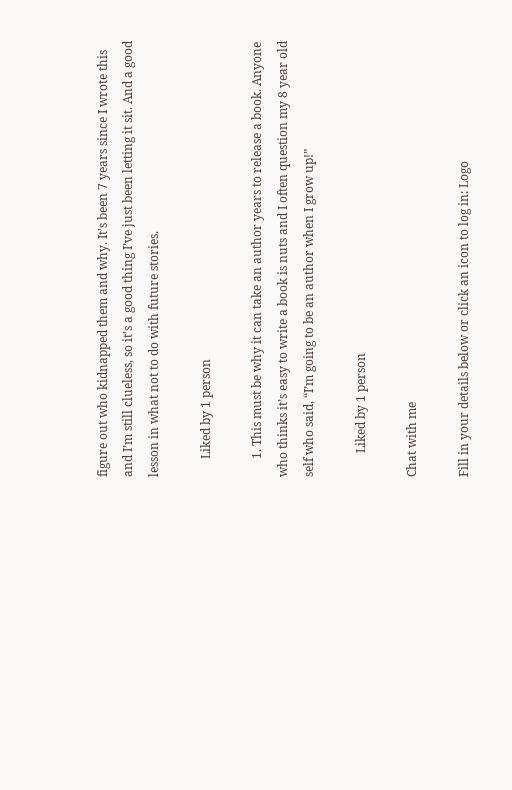figure out who kidnapped them and why. It’s been 7 years since I wrote this and I’m still clueless, so it’s a good thing I’ve just been letting it sit. And a good lesson in what not to do with future stories.

      Liked by 1 person

      1. This must be why it can take an author years to release a book. Anyone who thinks it’s easy to write a book is nuts and I often question my 8 year old self who said, “I’m going to be an author when I grow up!”

        Liked by 1 person

Chat with me

Fill in your details below or click an icon to log in: Logo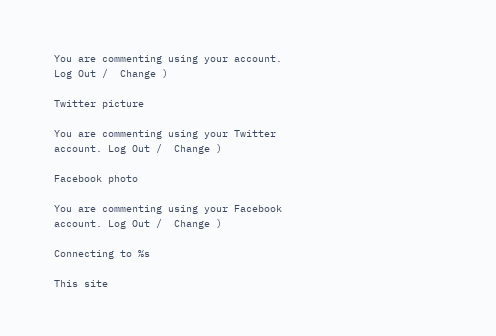You are commenting using your account. Log Out /  Change )

Twitter picture

You are commenting using your Twitter account. Log Out /  Change )

Facebook photo

You are commenting using your Facebook account. Log Out /  Change )

Connecting to %s

This site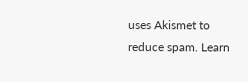uses Akismet to reduce spam. Learn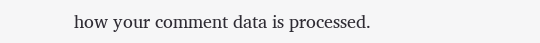how your comment data is processed.